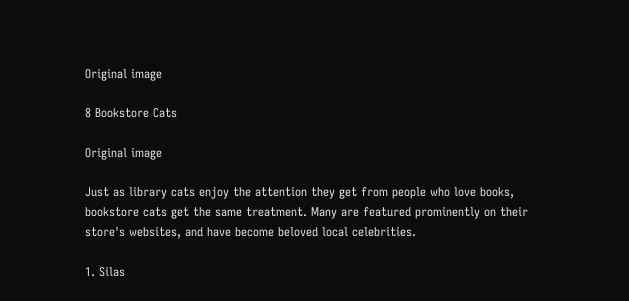Original image

8 Bookstore Cats

Original image

Just as library cats enjoy the attention they get from people who love books, bookstore cats get the same treatment. Many are featured prominently on their store's websites, and have become beloved local celebrities.

1. Silas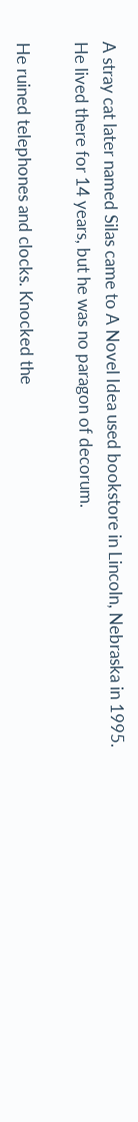A stray cat later named Silas came to A Novel Idea used bookstore in Lincoln, Nebraska in 1995. He lived there for 14 years, but he was no paragon of decorum.

He ruined telephones and clocks. Knocked the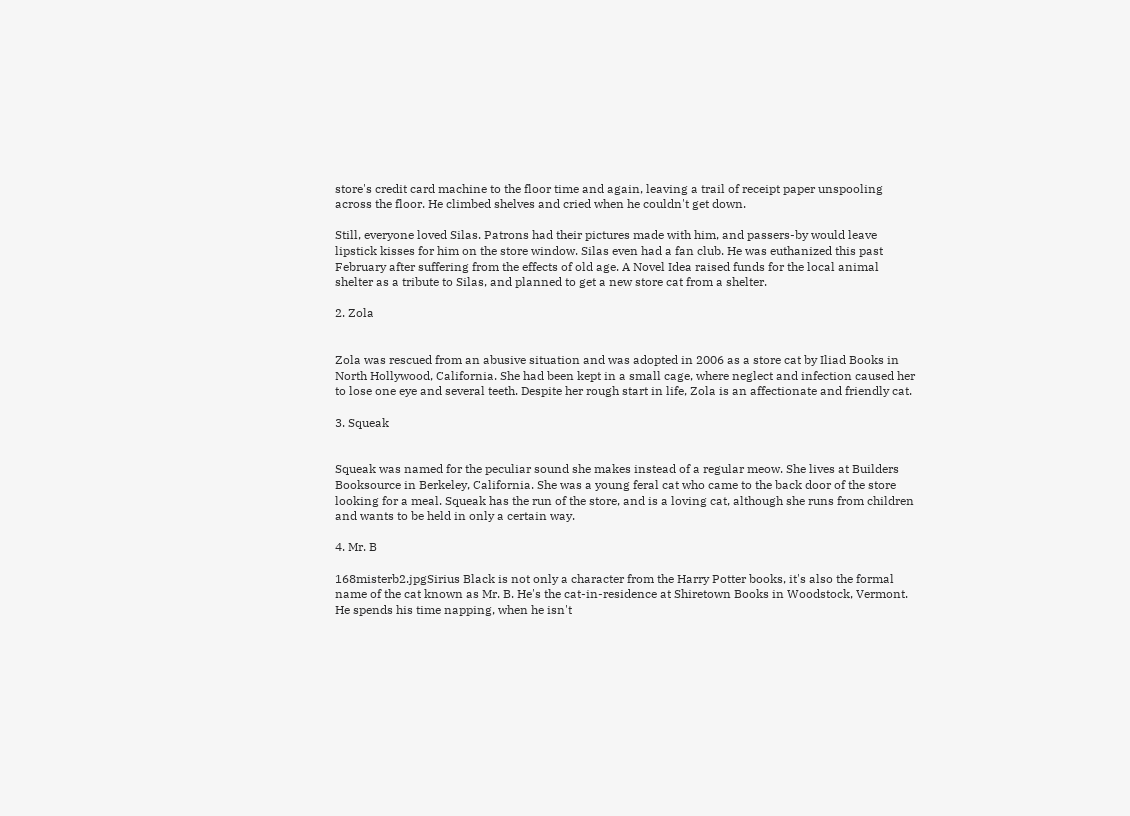store's credit card machine to the floor time and again, leaving a trail of receipt paper unspooling across the floor. He climbed shelves and cried when he couldn't get down.

Still, everyone loved Silas. Patrons had their pictures made with him, and passers-by would leave lipstick kisses for him on the store window. Silas even had a fan club. He was euthanized this past February after suffering from the effects of old age. A Novel Idea raised funds for the local animal shelter as a tribute to Silas, and planned to get a new store cat from a shelter.

2. Zola


Zola was rescued from an abusive situation and was adopted in 2006 as a store cat by Iliad Books in North Hollywood, California. She had been kept in a small cage, where neglect and infection caused her to lose one eye and several teeth. Despite her rough start in life, Zola is an affectionate and friendly cat.

3. Squeak


Squeak was named for the peculiar sound she makes instead of a regular meow. She lives at Builders Booksource in Berkeley, California. She was a young feral cat who came to the back door of the store looking for a meal. Squeak has the run of the store, and is a loving cat, although she runs from children and wants to be held in only a certain way.

4. Mr. B

168misterb2.jpgSirius Black is not only a character from the Harry Potter books, it's also the formal name of the cat known as Mr. B. He's the cat-in-residence at Shiretown Books in Woodstock, Vermont. He spends his time napping, when he isn't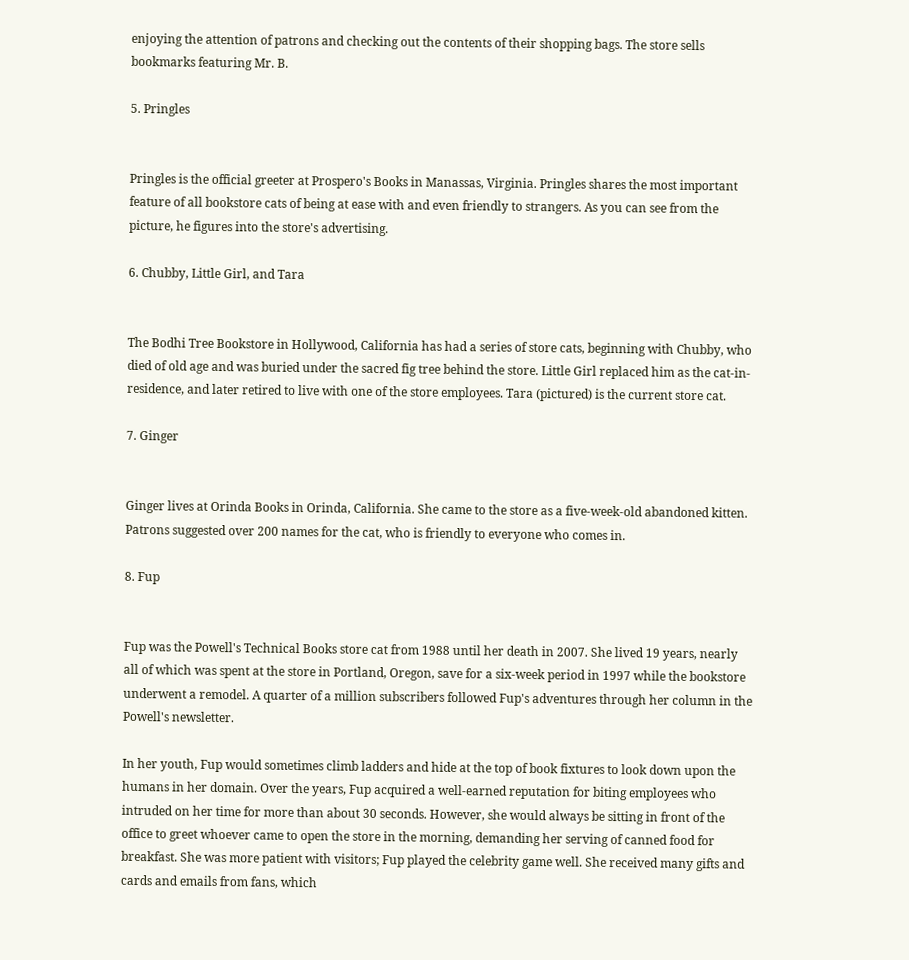enjoying the attention of patrons and checking out the contents of their shopping bags. The store sells bookmarks featuring Mr. B.

5. Pringles


Pringles is the official greeter at Prospero's Books in Manassas, Virginia. Pringles shares the most important feature of all bookstore cats of being at ease with and even friendly to strangers. As you can see from the picture, he figures into the store's advertising.

6. Chubby, Little Girl, and Tara


The Bodhi Tree Bookstore in Hollywood, California has had a series of store cats, beginning with Chubby, who died of old age and was buried under the sacred fig tree behind the store. Little Girl replaced him as the cat-in-residence, and later retired to live with one of the store employees. Tara (pictured) is the current store cat.

7. Ginger


Ginger lives at Orinda Books in Orinda, California. She came to the store as a five-week-old abandoned kitten. Patrons suggested over 200 names for the cat, who is friendly to everyone who comes in.

8. Fup


Fup was the Powell's Technical Books store cat from 1988 until her death in 2007. She lived 19 years, nearly all of which was spent at the store in Portland, Oregon, save for a six-week period in 1997 while the bookstore underwent a remodel. A quarter of a million subscribers followed Fup's adventures through her column in the Powell's newsletter.

In her youth, Fup would sometimes climb ladders and hide at the top of book fixtures to look down upon the humans in her domain. Over the years, Fup acquired a well-earned reputation for biting employees who intruded on her time for more than about 30 seconds. However, she would always be sitting in front of the office to greet whoever came to open the store in the morning, demanding her serving of canned food for breakfast. She was more patient with visitors; Fup played the celebrity game well. She received many gifts and cards and emails from fans, which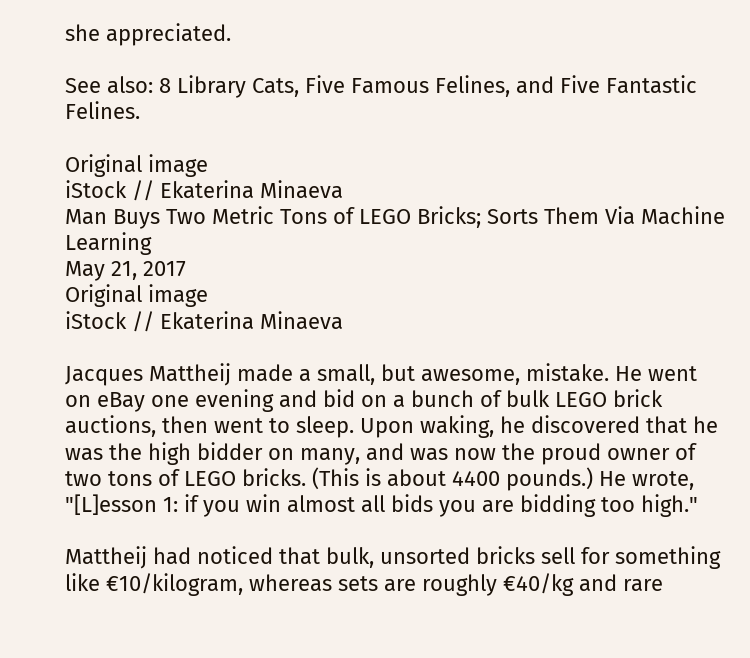she appreciated.

See also: 8 Library Cats, Five Famous Felines, and Five Fantastic Felines.

Original image
iStock // Ekaterina Minaeva
Man Buys Two Metric Tons of LEGO Bricks; Sorts Them Via Machine Learning
May 21, 2017
Original image
iStock // Ekaterina Minaeva

Jacques Mattheij made a small, but awesome, mistake. He went on eBay one evening and bid on a bunch of bulk LEGO brick auctions, then went to sleep. Upon waking, he discovered that he was the high bidder on many, and was now the proud owner of two tons of LEGO bricks. (This is about 4400 pounds.) He wrote, "[L]esson 1: if you win almost all bids you are bidding too high."

Mattheij had noticed that bulk, unsorted bricks sell for something like €10/kilogram, whereas sets are roughly €40/kg and rare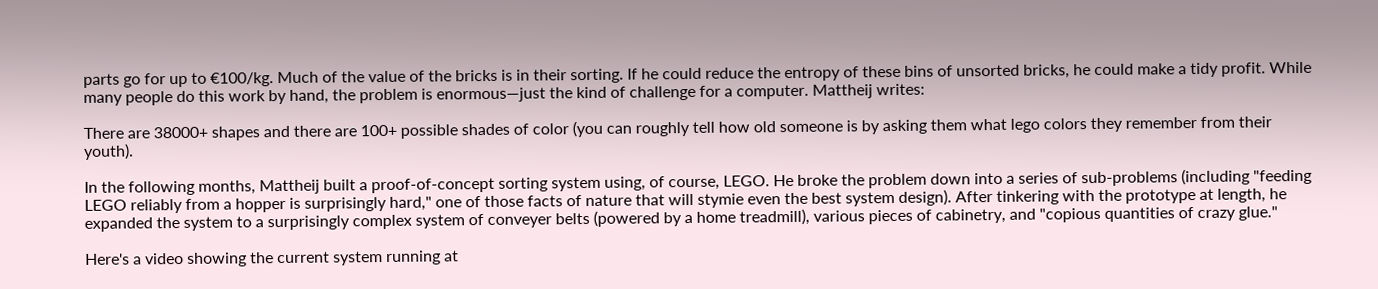parts go for up to €100/kg. Much of the value of the bricks is in their sorting. If he could reduce the entropy of these bins of unsorted bricks, he could make a tidy profit. While many people do this work by hand, the problem is enormous—just the kind of challenge for a computer. Mattheij writes:

There are 38000+ shapes and there are 100+ possible shades of color (you can roughly tell how old someone is by asking them what lego colors they remember from their youth).

In the following months, Mattheij built a proof-of-concept sorting system using, of course, LEGO. He broke the problem down into a series of sub-problems (including "feeding LEGO reliably from a hopper is surprisingly hard," one of those facts of nature that will stymie even the best system design). After tinkering with the prototype at length, he expanded the system to a surprisingly complex system of conveyer belts (powered by a home treadmill), various pieces of cabinetry, and "copious quantities of crazy glue."

Here's a video showing the current system running at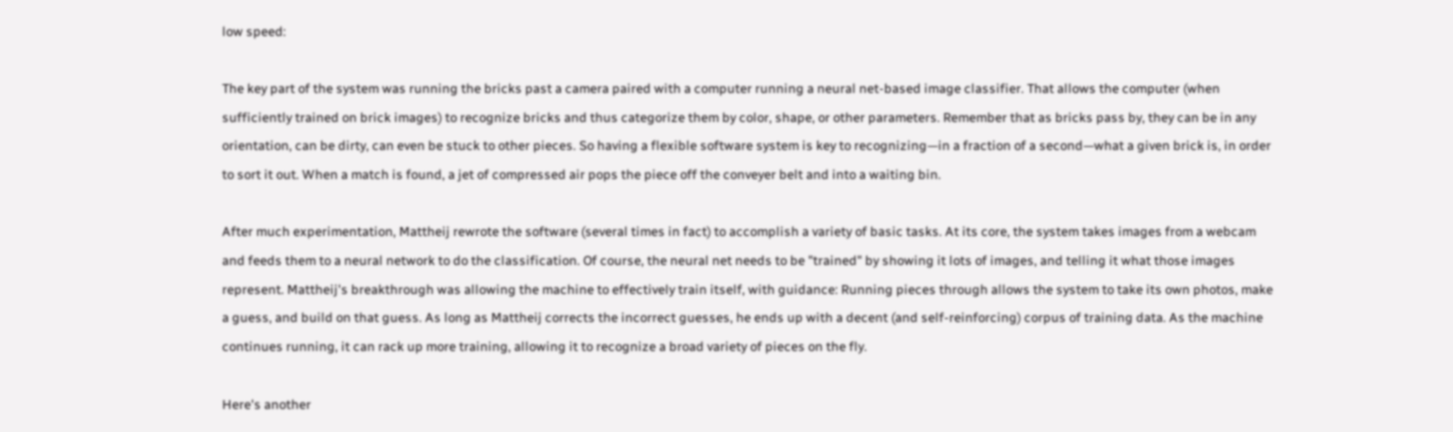low speed:

The key part of the system was running the bricks past a camera paired with a computer running a neural net-based image classifier. That allows the computer (when sufficiently trained on brick images) to recognize bricks and thus categorize them by color, shape, or other parameters. Remember that as bricks pass by, they can be in any orientation, can be dirty, can even be stuck to other pieces. So having a flexible software system is key to recognizing—in a fraction of a second—what a given brick is, in order to sort it out. When a match is found, a jet of compressed air pops the piece off the conveyer belt and into a waiting bin.

After much experimentation, Mattheij rewrote the software (several times in fact) to accomplish a variety of basic tasks. At its core, the system takes images from a webcam and feeds them to a neural network to do the classification. Of course, the neural net needs to be "trained" by showing it lots of images, and telling it what those images represent. Mattheij's breakthrough was allowing the machine to effectively train itself, with guidance: Running pieces through allows the system to take its own photos, make a guess, and build on that guess. As long as Mattheij corrects the incorrect guesses, he ends up with a decent (and self-reinforcing) corpus of training data. As the machine continues running, it can rack up more training, allowing it to recognize a broad variety of pieces on the fly.

Here's another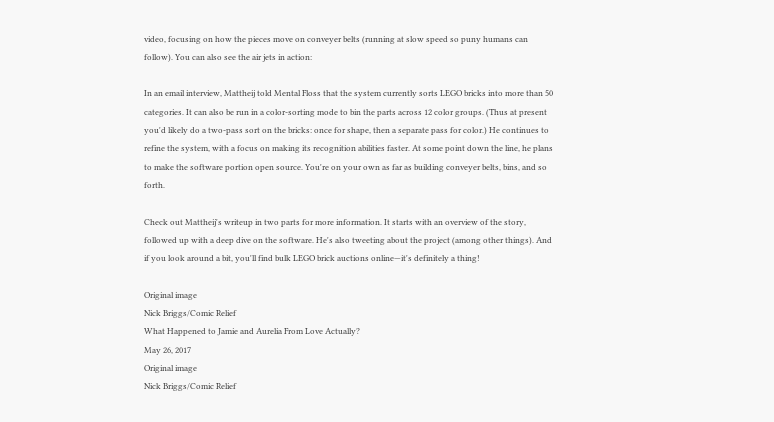video, focusing on how the pieces move on conveyer belts (running at slow speed so puny humans can follow). You can also see the air jets in action:

In an email interview, Mattheij told Mental Floss that the system currently sorts LEGO bricks into more than 50 categories. It can also be run in a color-sorting mode to bin the parts across 12 color groups. (Thus at present you'd likely do a two-pass sort on the bricks: once for shape, then a separate pass for color.) He continues to refine the system, with a focus on making its recognition abilities faster. At some point down the line, he plans to make the software portion open source. You're on your own as far as building conveyer belts, bins, and so forth.

Check out Mattheij's writeup in two parts for more information. It starts with an overview of the story, followed up with a deep dive on the software. He's also tweeting about the project (among other things). And if you look around a bit, you'll find bulk LEGO brick auctions online—it's definitely a thing!

Original image
Nick Briggs/Comic Relief
What Happened to Jamie and Aurelia From Love Actually?
May 26, 2017
Original image
Nick Briggs/Comic Relief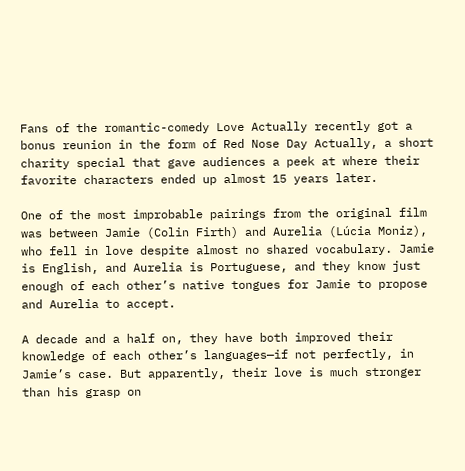Fans of the romantic-comedy Love Actually recently got a bonus reunion in the form of Red Nose Day Actually, a short charity special that gave audiences a peek at where their favorite characters ended up almost 15 years later.

One of the most improbable pairings from the original film was between Jamie (Colin Firth) and Aurelia (Lúcia Moniz), who fell in love despite almost no shared vocabulary. Jamie is English, and Aurelia is Portuguese, and they know just enough of each other’s native tongues for Jamie to propose and Aurelia to accept.

A decade and a half on, they have both improved their knowledge of each other’s languages—if not perfectly, in Jamie’s case. But apparently, their love is much stronger than his grasp on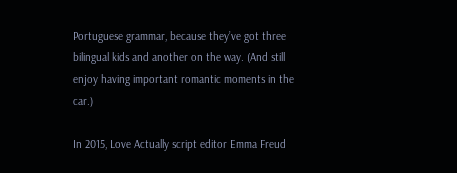Portuguese grammar, because they’ve got three bilingual kids and another on the way. (And still enjoy having important romantic moments in the car.)

In 2015, Love Actually script editor Emma Freud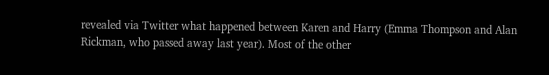revealed via Twitter what happened between Karen and Harry (Emma Thompson and Alan Rickman, who passed away last year). Most of the other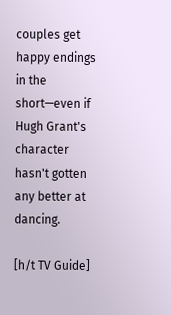couples get happy endings in the short—even if Hugh Grant's character hasn't gotten any better at dancing.

[h/t TV Guide]